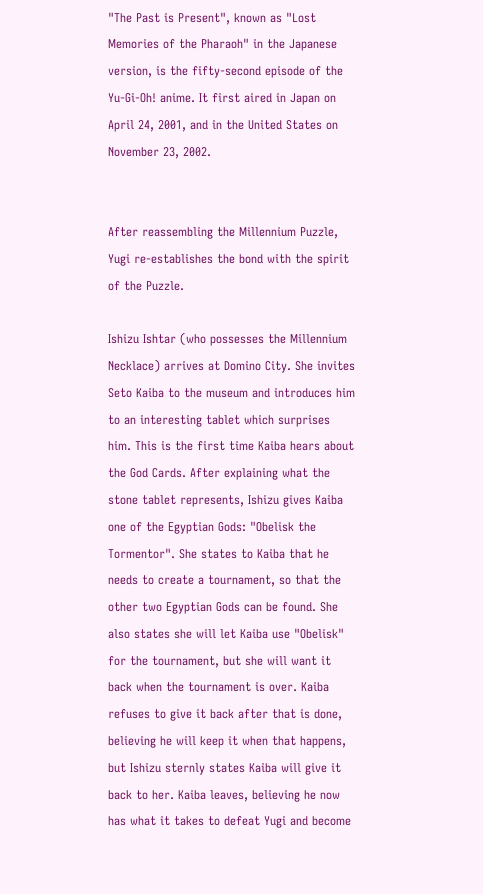"The Past is Present", known as "Lost Memories of the Pharaoh" in the Japanese version, is the fifty-second episode of the Yu-Gi-Oh! anime. It first aired in Japan on April 24, 2001, and in the United States on November 23, 2002.


After reassembling the Millennium Puzzle, Yugi re-establishes the bond with the spirit of the Puzzle.

Ishizu Ishtar (who possesses the Millennium Necklace) arrives at Domino City. She invites Seto Kaiba to the museum and introduces him to an interesting tablet which surprises him. This is the first time Kaiba hears about the God Cards. After explaining what the stone tablet represents, Ishizu gives Kaiba one of the Egyptian Gods: "Obelisk the Tormentor". She states to Kaiba that he needs to create a tournament, so that the other two Egyptian Gods can be found. She also states she will let Kaiba use "Obelisk" for the tournament, but she will want it back when the tournament is over. Kaiba refuses to give it back after that is done, believing he will keep it when that happens, but Ishizu sternly states Kaiba will give it back to her. Kaiba leaves, believing he now has what it takes to defeat Yugi and become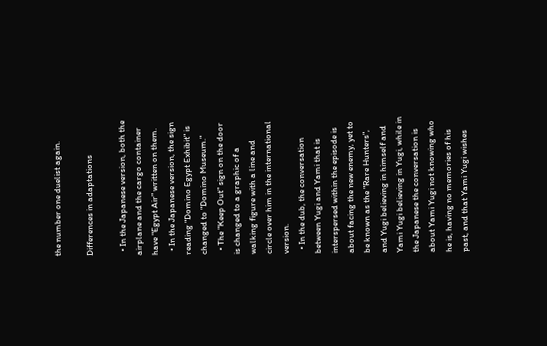the number one duelist again.

Differences in adaptations

  • In the Japanese version, both the airplane and the cargo container have "Egypt Air" written on them.
  • In the Japanese version, the sign reading "Domino Egypt Exhibit" is changed to "Domino Museum."
  • The "Keep Out" sign on the door is changed to a graphic of a walking figure with a line and circle over him in the international version.
  • In the dub, the conversation between Yugi and Yami that is interspersed within the episode is about facing the new enemy, yet to be known as the "Rare Hunters", and Yugi believing in himself and Yami Yugi believing in Yugi, while in the Japanese the conversation is about Yami Yugi not knowing who he is, having no memories of his past, and that Yami Yugi wishes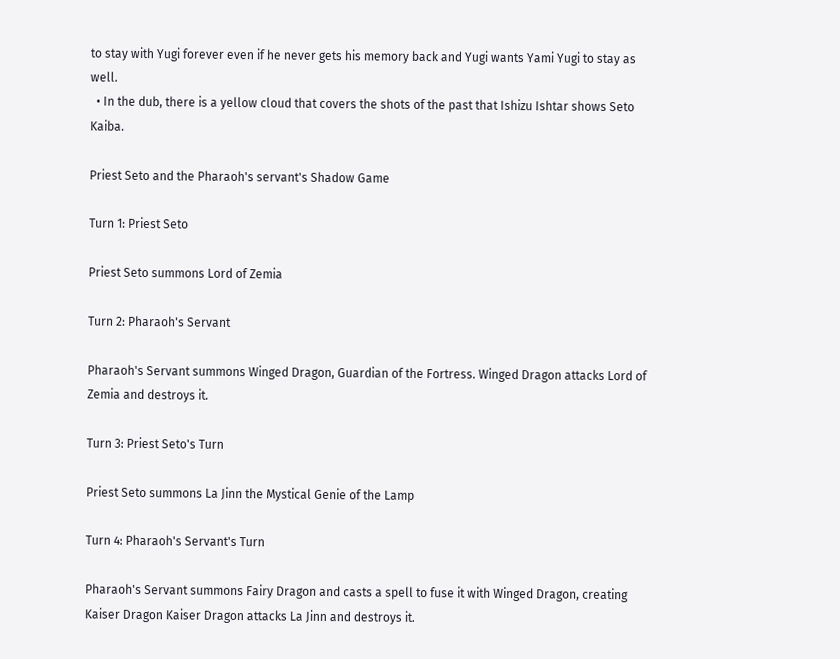to stay with Yugi forever even if he never gets his memory back and Yugi wants Yami Yugi to stay as well.
  • In the dub, there is a yellow cloud that covers the shots of the past that Ishizu Ishtar shows Seto Kaiba.

Priest Seto and the Pharaoh's servant's Shadow Game

Turn 1: Priest Seto

Priest Seto summons Lord of Zemia

Turn 2: Pharaoh's Servant

Pharaoh's Servant summons Winged Dragon, Guardian of the Fortress. Winged Dragon attacks Lord of Zemia and destroys it.

Turn 3: Priest Seto's Turn

Priest Seto summons La Jinn the Mystical Genie of the Lamp

Turn 4: Pharaoh's Servant's Turn

Pharaoh's Servant summons Fairy Dragon and casts a spell to fuse it with Winged Dragon, creating Kaiser Dragon Kaiser Dragon attacks La Jinn and destroys it.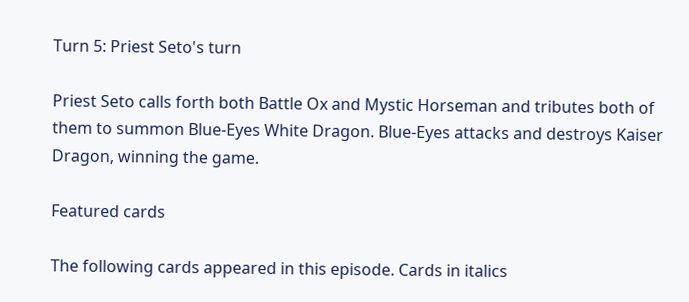Turn 5: Priest Seto's turn

Priest Seto calls forth both Battle Ox and Mystic Horseman and tributes both of them to summon Blue-Eyes White Dragon. Blue-Eyes attacks and destroys Kaiser Dragon, winning the game.

Featured cards

The following cards appeared in this episode. Cards in italics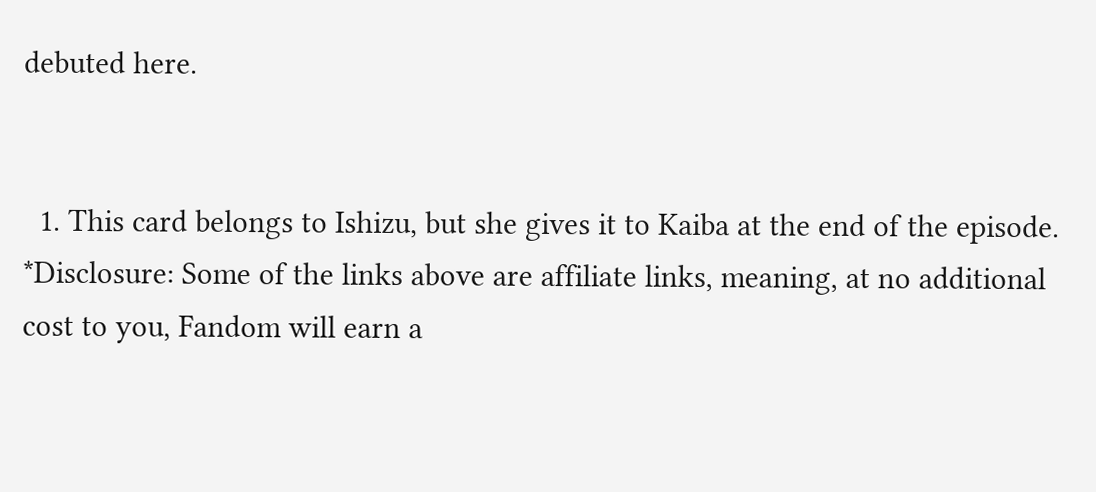debuted here.


  1. This card belongs to Ishizu, but she gives it to Kaiba at the end of the episode.
*Disclosure: Some of the links above are affiliate links, meaning, at no additional cost to you, Fandom will earn a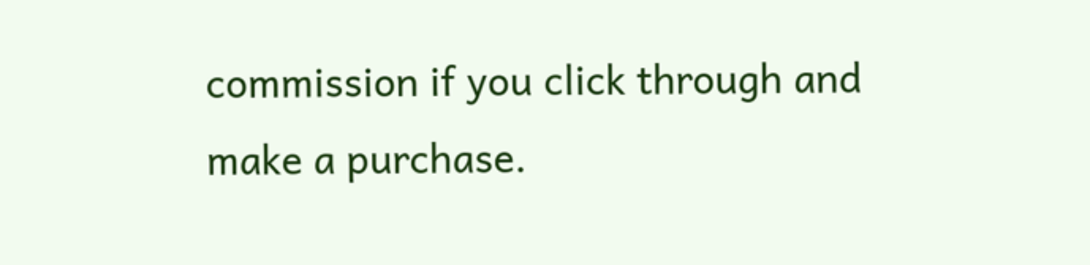commission if you click through and make a purchase.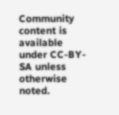Community content is available under CC-BY-SA unless otherwise noted.